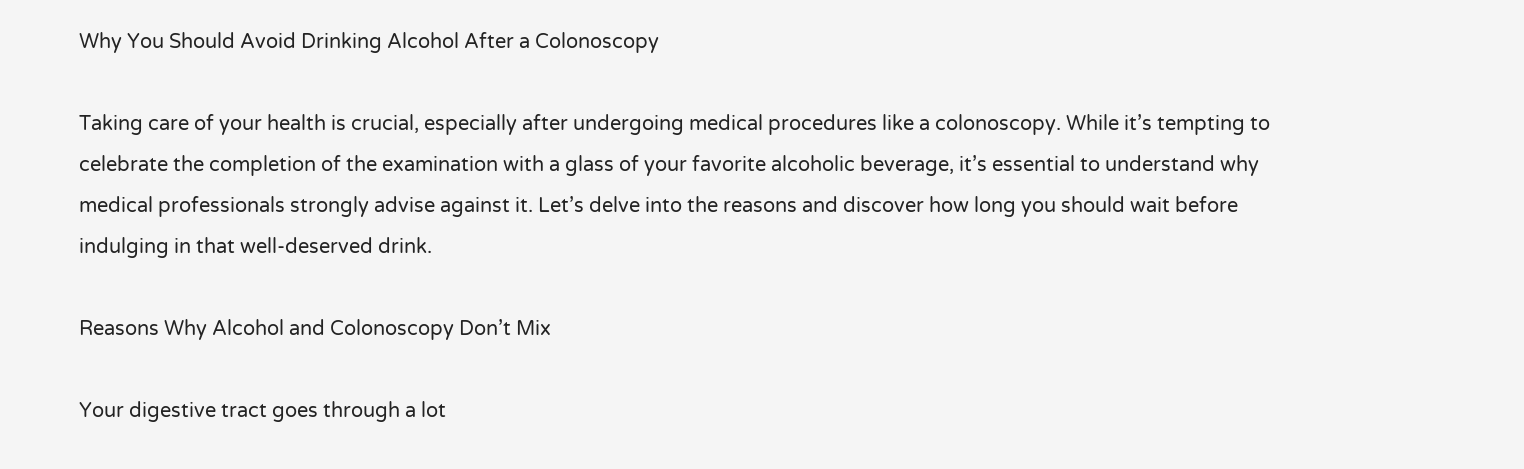Why You Should Avoid Drinking Alcohol After a Colonoscopy

Taking care of your health is crucial, especially after undergoing medical procedures like a colonoscopy. While it’s tempting to celebrate the completion of the examination with a glass of your favorite alcoholic beverage, it’s essential to understand why medical professionals strongly advise against it. Let’s delve into the reasons and discover how long you should wait before indulging in that well-deserved drink.

Reasons Why Alcohol and Colonoscopy Don’t Mix

Your digestive tract goes through a lot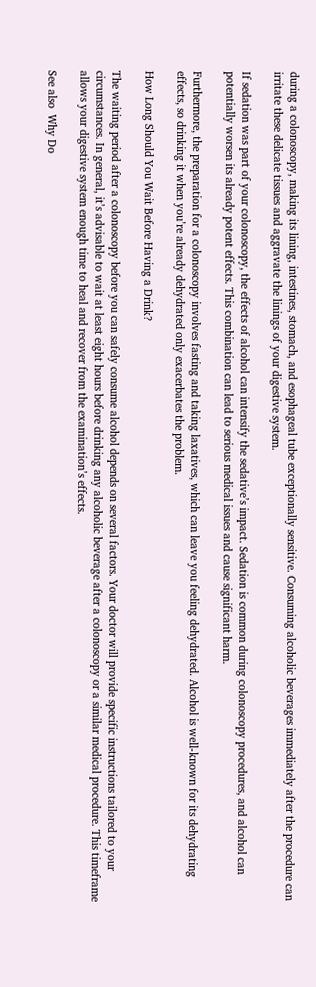during a colonoscopy, making its lining, intestines, stomach, and esophageal tube exceptionally sensitive. Consuming alcoholic beverages immediately after the procedure can irritate these delicate tissues and aggravate the linings of your digestive system.

If sedation was part of your colonoscopy, the effects of alcohol can intensify the sedative’s impact. Sedation is common during colonoscopy procedures, and alcohol can potentially worsen its already potent effects. This combination can lead to serious medical issues and cause significant harm.

Furthermore, the preparation for a colonoscopy involves fasting and taking laxatives, which can leave you feeling dehydrated. Alcohol is well-known for its dehydrating effects, so drinking it when you’re already dehydrated only exacerbates the problem.

How Long Should You Wait Before Having a Drink?

The waiting period after a colonoscopy before you can safely consume alcohol depends on several factors. Your doctor will provide specific instructions tailored to your circumstances. In general, it’s advisable to wait at least eight hours before drinking any alcoholic beverage after a colonoscopy or a similar medical procedure. This timeframe allows your digestive system enough time to heal and recover from the examination’s effects.

See also  Why Do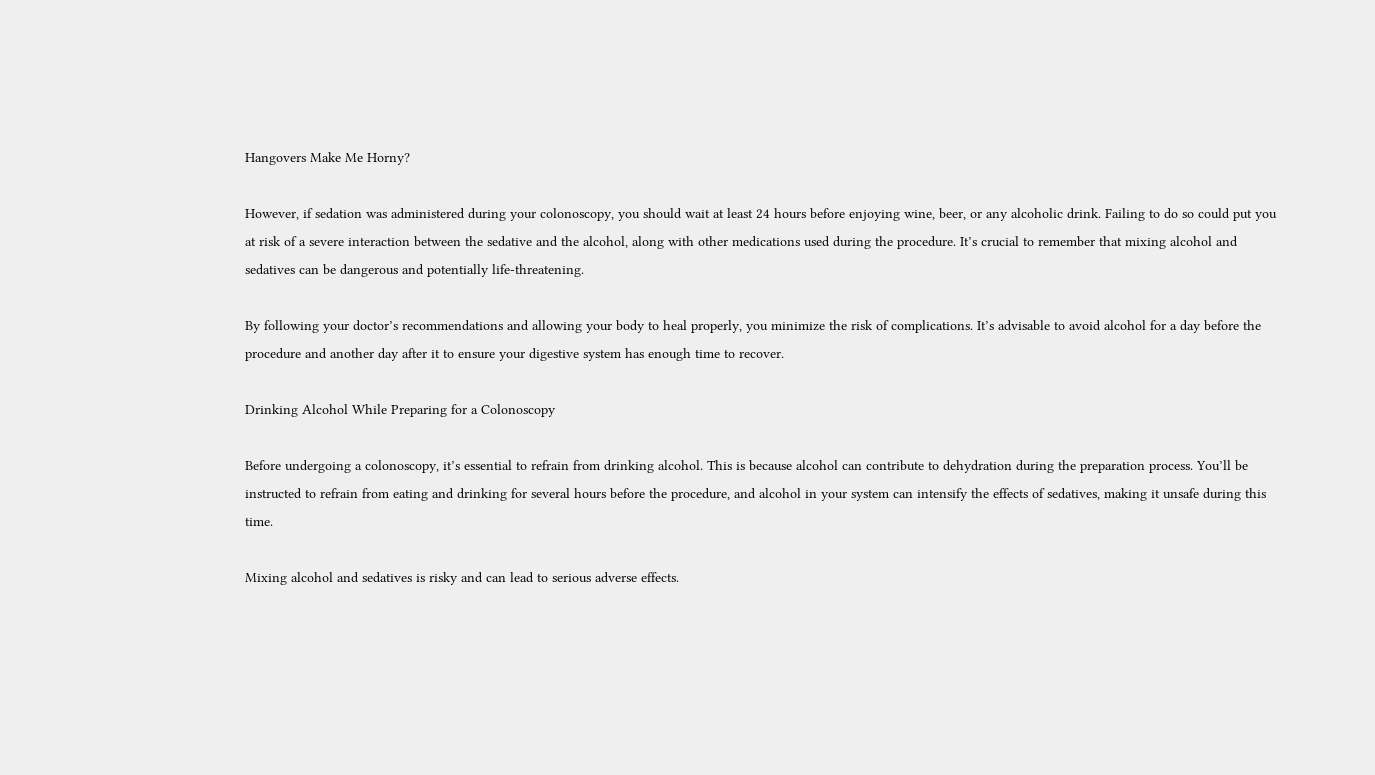Hangovers Make Me Horny?

However, if sedation was administered during your colonoscopy, you should wait at least 24 hours before enjoying wine, beer, or any alcoholic drink. Failing to do so could put you at risk of a severe interaction between the sedative and the alcohol, along with other medications used during the procedure. It’s crucial to remember that mixing alcohol and sedatives can be dangerous and potentially life-threatening.

By following your doctor’s recommendations and allowing your body to heal properly, you minimize the risk of complications. It’s advisable to avoid alcohol for a day before the procedure and another day after it to ensure your digestive system has enough time to recover.

Drinking Alcohol While Preparing for a Colonoscopy

Before undergoing a colonoscopy, it’s essential to refrain from drinking alcohol. This is because alcohol can contribute to dehydration during the preparation process. You’ll be instructed to refrain from eating and drinking for several hours before the procedure, and alcohol in your system can intensify the effects of sedatives, making it unsafe during this time.

Mixing alcohol and sedatives is risky and can lead to serious adverse effects.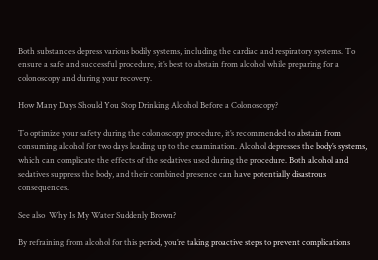Both substances depress various bodily systems, including the cardiac and respiratory systems. To ensure a safe and successful procedure, it’s best to abstain from alcohol while preparing for a colonoscopy and during your recovery.

How Many Days Should You Stop Drinking Alcohol Before a Colonoscopy?

To optimize your safety during the colonoscopy procedure, it’s recommended to abstain from consuming alcohol for two days leading up to the examination. Alcohol depresses the body’s systems, which can complicate the effects of the sedatives used during the procedure. Both alcohol and sedatives suppress the body, and their combined presence can have potentially disastrous consequences.

See also  Why Is My Water Suddenly Brown?

By refraining from alcohol for this period, you’re taking proactive steps to prevent complications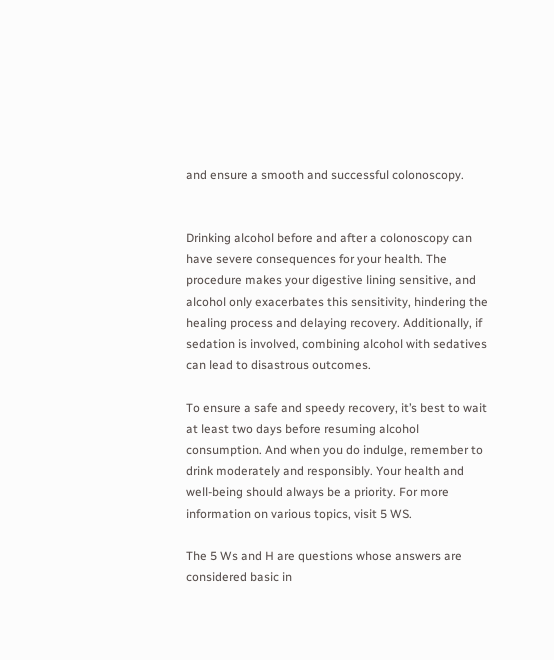and ensure a smooth and successful colonoscopy.


Drinking alcohol before and after a colonoscopy can have severe consequences for your health. The procedure makes your digestive lining sensitive, and alcohol only exacerbates this sensitivity, hindering the healing process and delaying recovery. Additionally, if sedation is involved, combining alcohol with sedatives can lead to disastrous outcomes.

To ensure a safe and speedy recovery, it’s best to wait at least two days before resuming alcohol consumption. And when you do indulge, remember to drink moderately and responsibly. Your health and well-being should always be a priority. For more information on various topics, visit 5 WS.

The 5 Ws and H are questions whose answers are considered basic in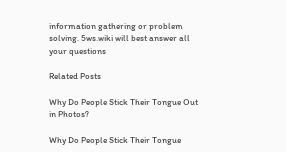information gathering or problem solving. 5ws.wiki will best answer all your questions

Related Posts

Why Do People Stick Their Tongue Out in Photos?

Why Do People Stick Their Tongue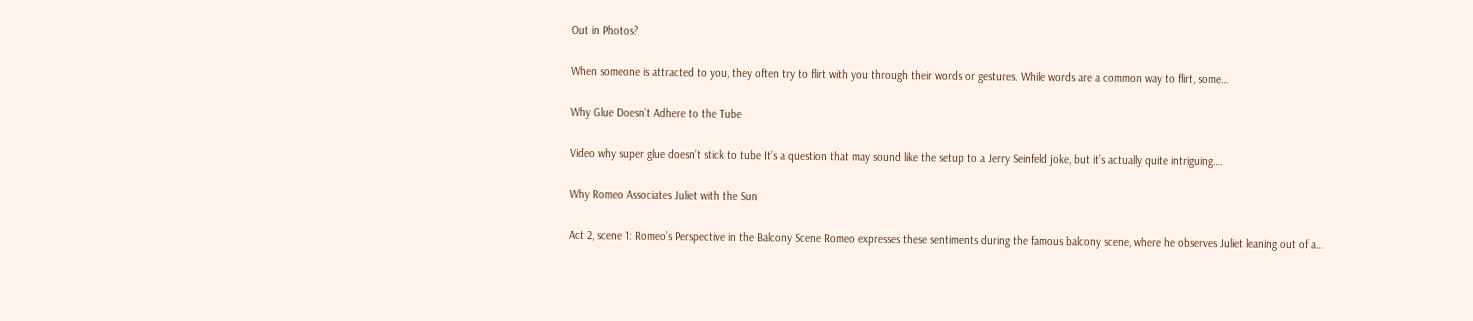Out in Photos?

When someone is attracted to you, they often try to flirt with you through their words or gestures. While words are a common way to flirt, some…

Why Glue Doesn’t Adhere to the Tube

Video why super glue doesn’t stick to tube It’s a question that may sound like the setup to a Jerry Seinfeld joke, but it’s actually quite intriguing….

Why Romeo Associates Juliet with the Sun

Act 2, scene 1: Romeo’s Perspective in the Balcony Scene Romeo expresses these sentiments during the famous balcony scene, where he observes Juliet leaning out of a…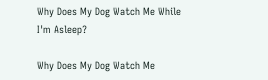Why Does My Dog Watch Me While I'm Asleep?

Why Does My Dog Watch Me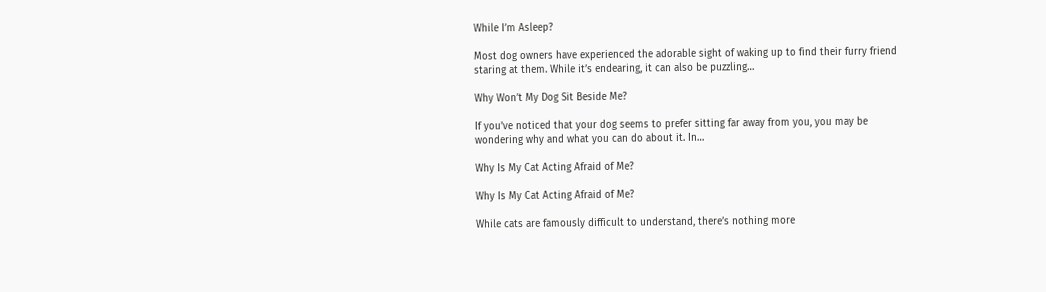While I’m Asleep?

Most dog owners have experienced the adorable sight of waking up to find their furry friend staring at them. While it’s endearing, it can also be puzzling…

Why Won’t My Dog Sit Beside Me?

If you’ve noticed that your dog seems to prefer sitting far away from you, you may be wondering why and what you can do about it. In…

Why Is My Cat Acting Afraid of Me?

Why Is My Cat Acting Afraid of Me?

While cats are famously difficult to understand, there’s nothing more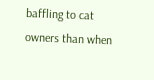baffling to cat owners than when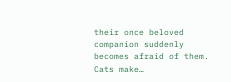their once beloved companion suddenly becomes afraid of them. Cats make…